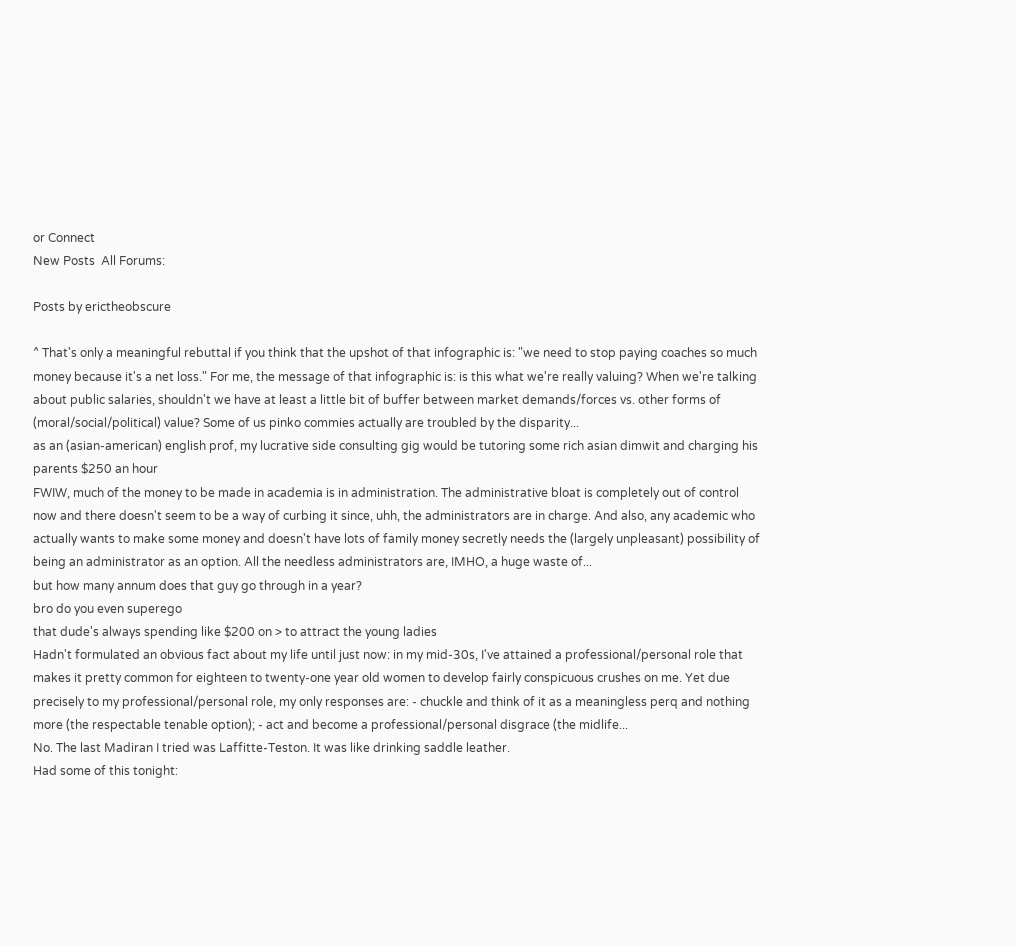or Connect
New Posts  All Forums:

Posts by erictheobscure

^ That's only a meaningful rebuttal if you think that the upshot of that infographic is: "we need to stop paying coaches so much money because it's a net loss." For me, the message of that infographic is: is this what we're really valuing? When we're talking about public salaries, shouldn't we have at least a little bit of buffer between market demands/forces vs. other forms of (moral/social/political) value? Some of us pinko commies actually are troubled by the disparity...
as an (asian-american) english prof, my lucrative side consulting gig would be tutoring some rich asian dimwit and charging his parents $250 an hour
FWIW, much of the money to be made in academia is in administration. The administrative bloat is completely out of control now and there doesn't seem to be a way of curbing it since, uhh, the administrators are in charge. And also, any academic who actually wants to make some money and doesn't have lots of family money secretly needs the (largely unpleasant) possibility of being an administrator as an option. All the needless administrators are, IMHO, a huge waste of...
but how many annum does that guy go through in a year?
bro do you even superego
that dude's always spending like $200 on > to attract the young ladies
Hadn't formulated an obvious fact about my life until just now: in my mid-30s, I've attained a professional/personal role that makes it pretty common for eighteen to twenty-one year old women to develop fairly conspicuous crushes on me. Yet due precisely to my professional/personal role, my only responses are: - chuckle and think of it as a meaningless perq and nothing more (the respectable tenable option); - act and become a professional/personal disgrace (the midlife...
No. The last Madiran I tried was Laffitte-Teston. It was like drinking saddle leather.
Had some of this tonight: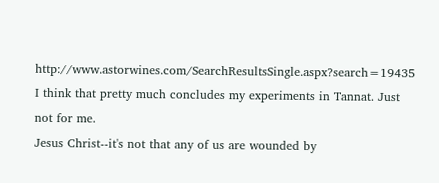http://www.astorwines.com/SearchResultsSingle.aspx?search=19435 I think that pretty much concludes my experiments in Tannat. Just not for me.
Jesus Christ--it's not that any of us are wounded by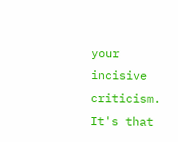your incisive criticism. It's that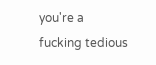you're a fucking tedious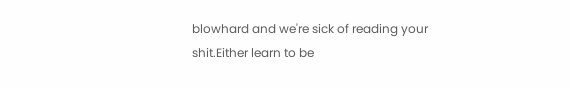blowhard and we're sick of reading your shit.Either learn to be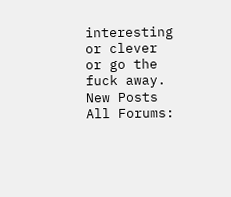interesting or clever or go the fuck away.
New Posts  All Forums: